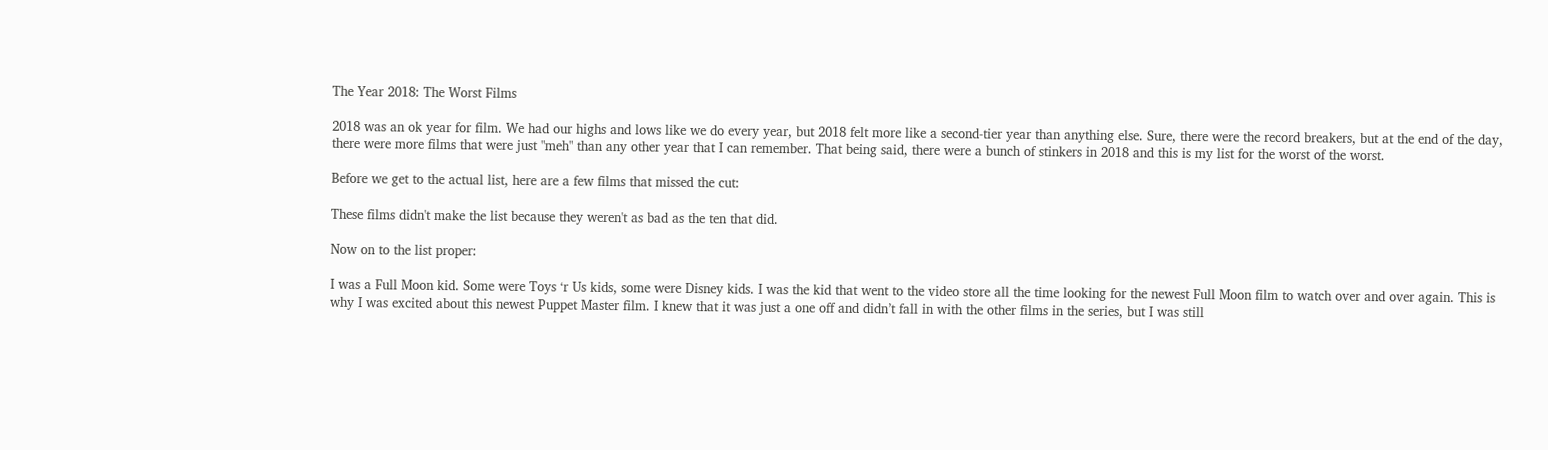The Year 2018: The Worst Films

2018 was an ok year for film. We had our highs and lows like we do every year, but 2018 felt more like a second-tier year than anything else. Sure, there were the record breakers, but at the end of the day, there were more films that were just "meh" than any other year that I can remember. That being said, there were a bunch of stinkers in 2018 and this is my list for the worst of the worst.

Before we get to the actual list, here are a few films that missed the cut:

These films didn't make the list because they weren't as bad as the ten that did.

Now on to the list proper:

I was a Full Moon kid. Some were Toys ‘r Us kids, some were Disney kids. I was the kid that went to the video store all the time looking for the newest Full Moon film to watch over and over again. This is why I was excited about this newest Puppet Master film. I knew that it was just a one off and didn’t fall in with the other films in the series, but I was still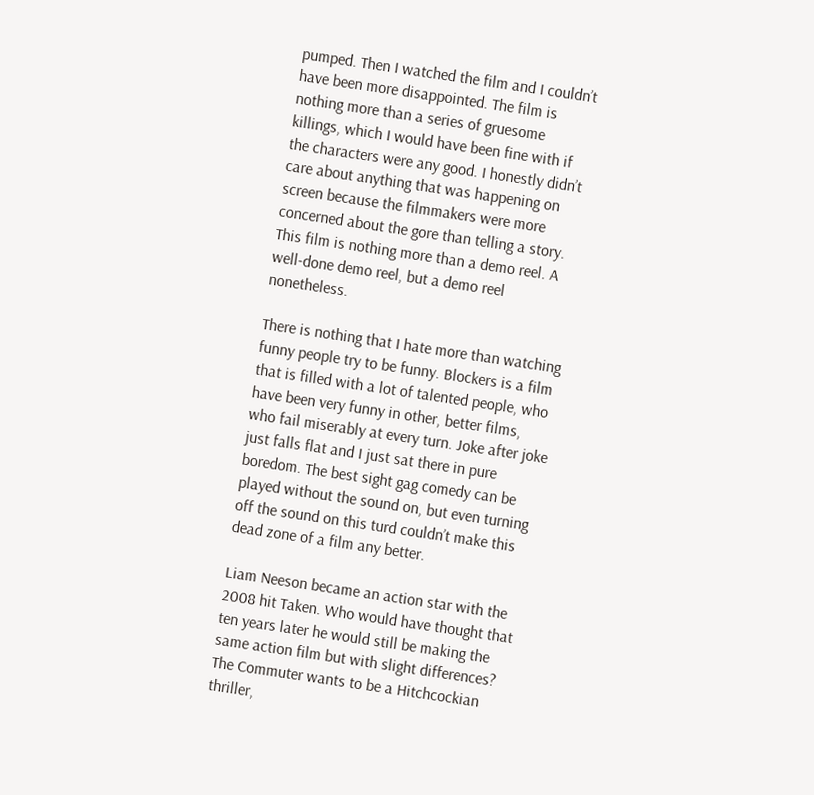pumped. Then I watched the film and I couldn’t have been more disappointed. The film is nothing more than a series of gruesome killings, which I would have been fine with if the characters were any good. I honestly didn’t care about anything that was happening on screen because the filmmakers were more concerned about the gore than telling a story. This film is nothing more than a demo reel. A well-done demo reel, but a demo reel nonetheless.

There is nothing that I hate more than watching funny people try to be funny. Blockers is a film that is filled with a lot of talented people, who have been very funny in other, better films, who fail miserably at every turn. Joke after joke just falls flat and I just sat there in pure boredom. The best sight gag comedy can be played without the sound on, but even turning off the sound on this turd couldn’t make this dead zone of a film any better.

Liam Neeson became an action star with the 2008 hit Taken. Who would have thought that ten years later he would still be making the same action film but with slight differences? The Commuter wants to be a Hitchcockian thriller,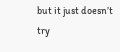but it just doesn’t try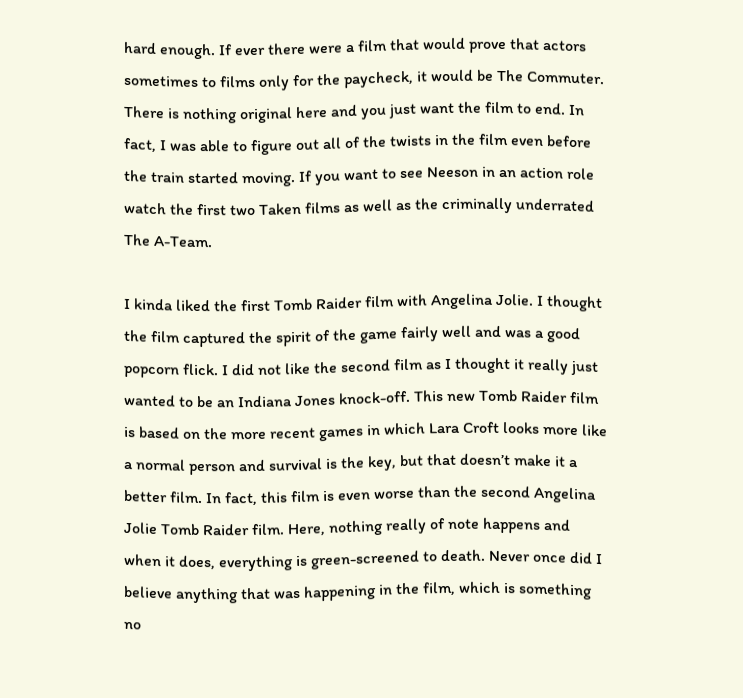hard enough. If ever there were a film that would prove that actors sometimes to films only for the paycheck, it would be The Commuter. There is nothing original here and you just want the film to end. In fact, I was able to figure out all of the twists in the film even before the train started moving. If you want to see Neeson in an action role watch the first two Taken films as well as the criminally underrated The A-Team.

I kinda liked the first Tomb Raider film with Angelina Jolie. I thought the film captured the spirit of the game fairly well and was a good popcorn flick. I did not like the second film as I thought it really just wanted to be an Indiana Jones knock-off. This new Tomb Raider film is based on the more recent games in which Lara Croft looks more like a normal person and survival is the key, but that doesn’t make it a better film. In fact, this film is even worse than the second Angelina Jolie Tomb Raider film. Here, nothing really of note happens and when it does, everything is green-screened to death. Never once did I believe anything that was happening in the film, which is something no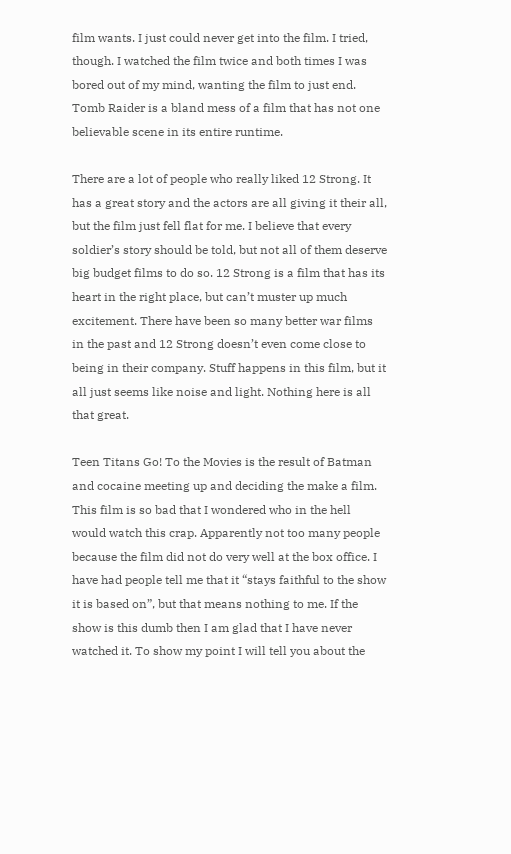film wants. I just could never get into the film. I tried, though. I watched the film twice and both times I was bored out of my mind, wanting the film to just end. Tomb Raider is a bland mess of a film that has not one believable scene in its entire runtime.

There are a lot of people who really liked 12 Strong. It has a great story and the actors are all giving it their all, but the film just fell flat for me. I believe that every soldier’s story should be told, but not all of them deserve big budget films to do so. 12 Strong is a film that has its heart in the right place, but can’t muster up much excitement. There have been so many better war films in the past and 12 Strong doesn’t even come close to being in their company. Stuff happens in this film, but it all just seems like noise and light. Nothing here is all that great.

Teen Titans Go! To the Movies is the result of Batman and cocaine meeting up and deciding the make a film. This film is so bad that I wondered who in the hell would watch this crap. Apparently not too many people because the film did not do very well at the box office. I have had people tell me that it “stays faithful to the show it is based on”, but that means nothing to me. If the show is this dumb then I am glad that I have never watched it. To show my point I will tell you about the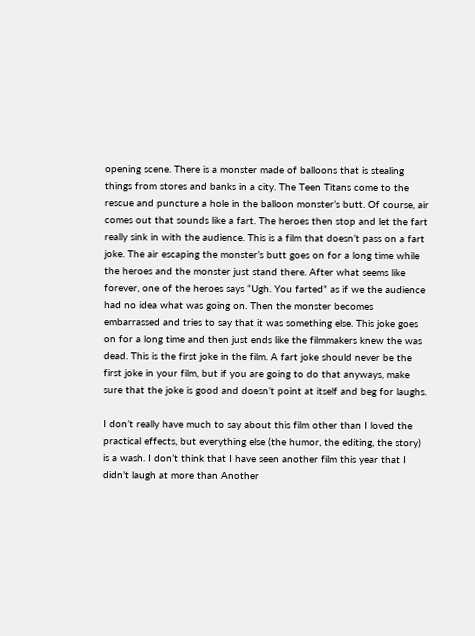opening scene. There is a monster made of balloons that is stealing things from stores and banks in a city. The Teen Titans come to the rescue and puncture a hole in the balloon monster’s butt. Of course, air comes out that sounds like a fart. The heroes then stop and let the fart really sink in with the audience. This is a film that doesn’t pass on a fart joke. The air escaping the monster’s butt goes on for a long time while the heroes and the monster just stand there. After what seems like forever, one of the heroes says “Ugh. You farted” as if we the audience had no idea what was going on. Then the monster becomes embarrassed and tries to say that it was something else. This joke goes on for a long time and then just ends like the filmmakers knew the was dead. This is the first joke in the film. A fart joke should never be the first joke in your film, but if you are going to do that anyways, make sure that the joke is good and doesn’t point at itself and beg for laughs.

I don’t really have much to say about this film other than I loved the practical effects, but everything else (the humor, the editing, the story) is a wash. I don’t think that I have seen another film this year that I didn’t laugh at more than Another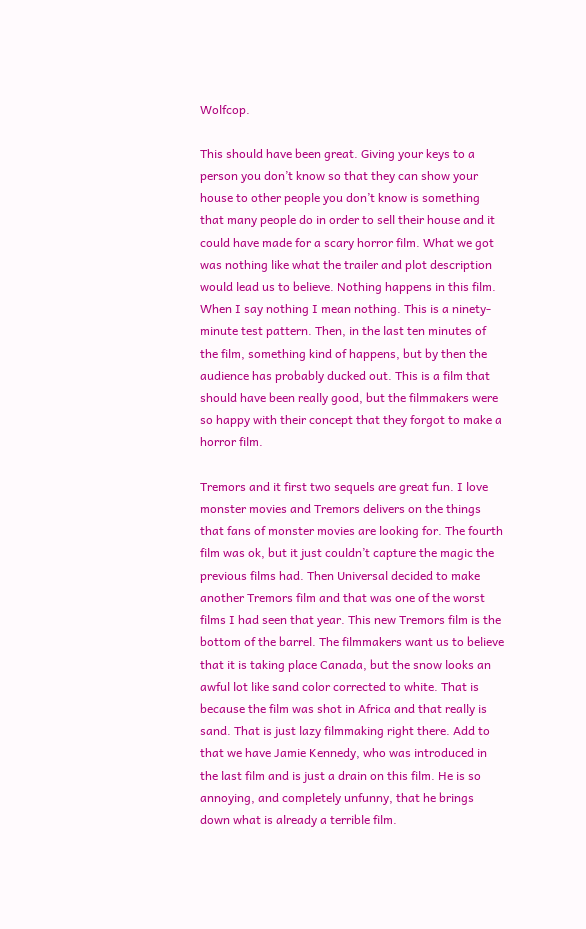Wolfcop.

This should have been great. Giving your keys to a person you don’t know so that they can show your house to other people you don’t know is something that many people do in order to sell their house and it could have made for a scary horror film. What we got was nothing like what the trailer and plot description would lead us to believe. Nothing happens in this film. When I say nothing I mean nothing. This is a ninety-minute test pattern. Then, in the last ten minutes of the film, something kind of happens, but by then the audience has probably ducked out. This is a film that should have been really good, but the filmmakers were so happy with their concept that they forgot to make a horror film.

Tremors and it first two sequels are great fun. I love monster movies and Tremors delivers on the things that fans of monster movies are looking for. The fourth film was ok, but it just couldn’t capture the magic the previous films had. Then Universal decided to make another Tremors film and that was one of the worst films I had seen that year. This new Tremors film is the bottom of the barrel. The filmmakers want us to believe that it is taking place Canada, but the snow looks an awful lot like sand color corrected to white. That is because the film was shot in Africa and that really is sand. That is just lazy filmmaking right there. Add to that we have Jamie Kennedy, who was introduced in the last film and is just a drain on this film. He is so annoying, and completely unfunny, that he brings down what is already a terrible film.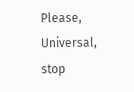Please, Universal, stop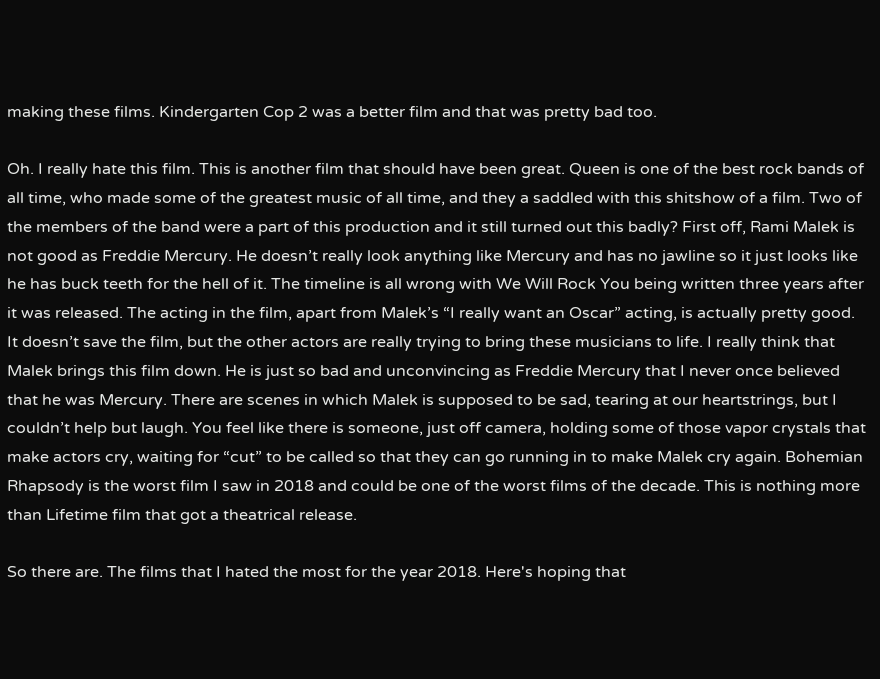making these films. Kindergarten Cop 2 was a better film and that was pretty bad too.

Oh. I really hate this film. This is another film that should have been great. Queen is one of the best rock bands of all time, who made some of the greatest music of all time, and they a saddled with this shitshow of a film. Two of the members of the band were a part of this production and it still turned out this badly? First off, Rami Malek is not good as Freddie Mercury. He doesn’t really look anything like Mercury and has no jawline so it just looks like he has buck teeth for the hell of it. The timeline is all wrong with We Will Rock You being written three years after it was released. The acting in the film, apart from Malek’s “I really want an Oscar” acting, is actually pretty good. It doesn’t save the film, but the other actors are really trying to bring these musicians to life. I really think that Malek brings this film down. He is just so bad and unconvincing as Freddie Mercury that I never once believed that he was Mercury. There are scenes in which Malek is supposed to be sad, tearing at our heartstrings, but I couldn’t help but laugh. You feel like there is someone, just off camera, holding some of those vapor crystals that make actors cry, waiting for “cut” to be called so that they can go running in to make Malek cry again. Bohemian Rhapsody is the worst film I saw in 2018 and could be one of the worst films of the decade. This is nothing more than Lifetime film that got a theatrical release.

So there are. The films that I hated the most for the year 2018. Here's hoping that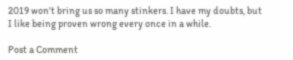2019 won't bring us so many stinkers. I have my doubts, but I like being proven wrong every once in a while.

Post a Comment